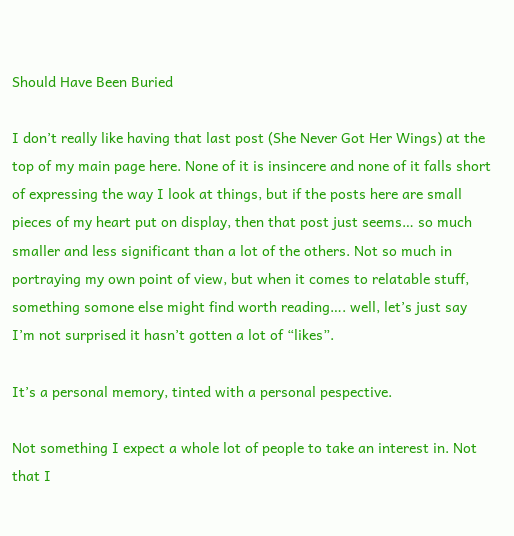Should Have Been Buried

I don’t really like having that last post (She Never Got Her Wings) at the top of my main page here. None of it is insincere and none of it falls short of expressing the way I look at things, but if the posts here are small pieces of my heart put on display, then that post just seems… so much smaller and less significant than a lot of the others. Not so much in portraying my own point of view, but when it comes to relatable stuff, something somone else might find worth reading…. well, let’s just say I’m not surprised it hasn’t gotten a lot of “likes”.

It’s a personal memory, tinted with a personal pespective.

Not something I expect a whole lot of people to take an interest in. Not that I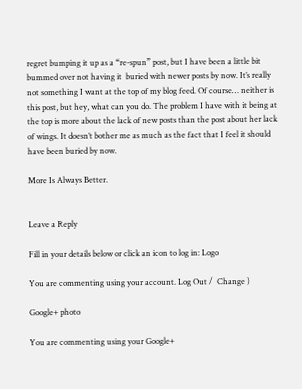regret bumping it up as a “re-spun” post, but I have been a little bit bummed over not having it  buried with newer posts by now. It’s really not something I want at the top of my blog feed. Of course… neither is this post, but hey, what can you do. The problem I have with it being at the top is more about the lack of new posts than the post about her lack of wings. It doesn’t bother me as much as the fact that I feel it should have been buried by now.

More Is Always Better.


Leave a Reply

Fill in your details below or click an icon to log in: Logo

You are commenting using your account. Log Out /  Change )

Google+ photo

You are commenting using your Google+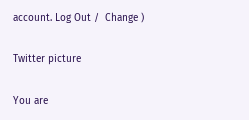account. Log Out /  Change )

Twitter picture

You are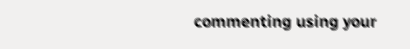commenting using your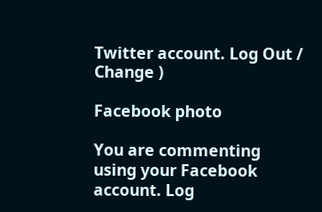Twitter account. Log Out /  Change )

Facebook photo

You are commenting using your Facebook account. Log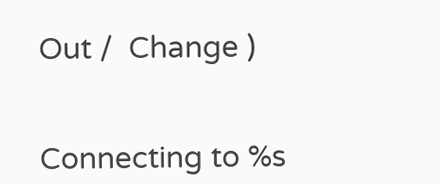Out /  Change )


Connecting to %s